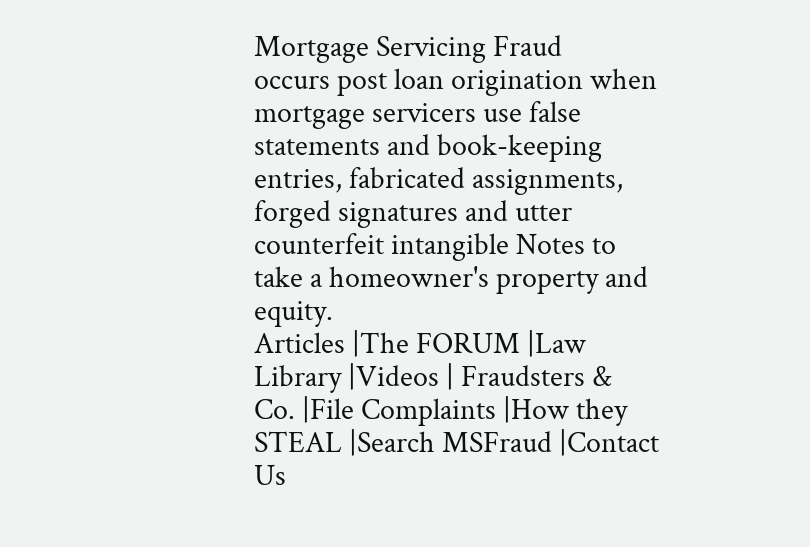Mortgage Servicing Fraud
occurs post loan origination when mortgage servicers use false statements and book-keeping entries, fabricated assignments, forged signatures and utter counterfeit intangible Notes to take a homeowner's property and equity.
Articles |The FORUM |Law Library |Videos | Fraudsters & Co. |File Complaints |How they STEAL |Search MSFraud |Contact Us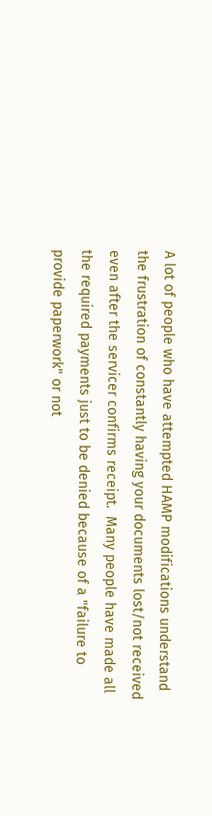A lot of people who have attempted HAMP modifications understand the frustration of constantly having your documents lost/not received even after the servicer confirms receipt.  Many people have made all the required payments just to be denied because of a "failure to provide paperwork" or not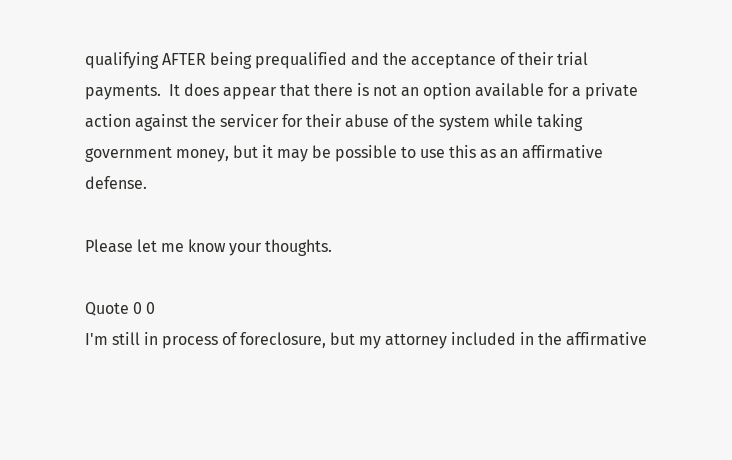qualifying AFTER being prequalified and the acceptance of their trial payments.  It does appear that there is not an option available for a private action against the servicer for their abuse of the system while taking government money, but it may be possible to use this as an affirmative defense.

Please let me know your thoughts.

Quote 0 0
I'm still in process of foreclosure, but my attorney included in the affirmative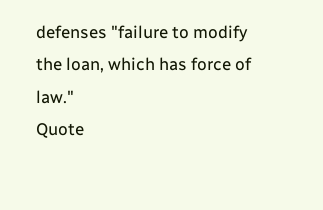defenses "failure to modify the loan, which has force of law."
Quote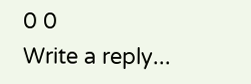0 0
Write a reply...